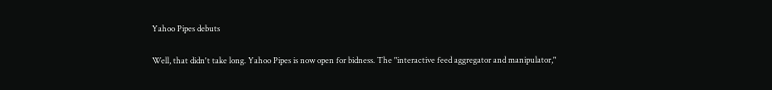Yahoo Pipes debuts

Well, that didn't take long. Yahoo Pipes is now open for bidness. The "interactive feed aggregator and manipulator,"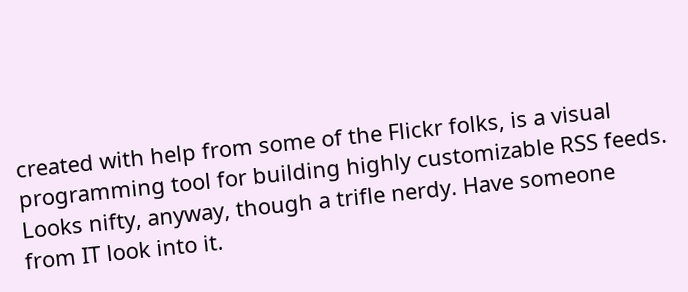created with help from some of the Flickr folks, is a visual programming tool for building highly customizable RSS feeds. Looks nifty, anyway, though a trifle nerdy. Have someone from IT look into it.